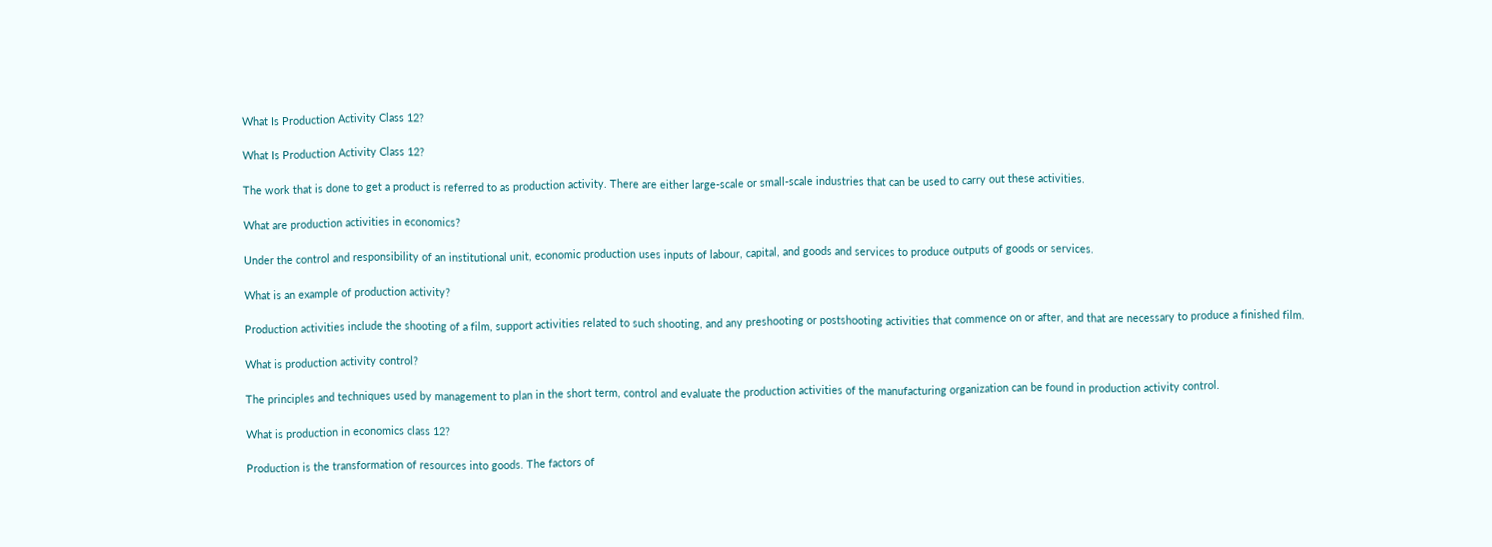What Is Production Activity Class 12?

What Is Production Activity Class 12?

The work that is done to get a product is referred to as production activity. There are either large-scale or small-scale industries that can be used to carry out these activities.

What are production activities in economics?

Under the control and responsibility of an institutional unit, economic production uses inputs of labour, capital, and goods and services to produce outputs of goods or services.

What is an example of production activity?

Production activities include the shooting of a film, support activities related to such shooting, and any preshooting or postshooting activities that commence on or after, and that are necessary to produce a finished film.

What is production activity control?

The principles and techniques used by management to plan in the short term, control and evaluate the production activities of the manufacturing organization can be found in production activity control.

What is production in economics class 12?

Production is the transformation of resources into goods. The factors of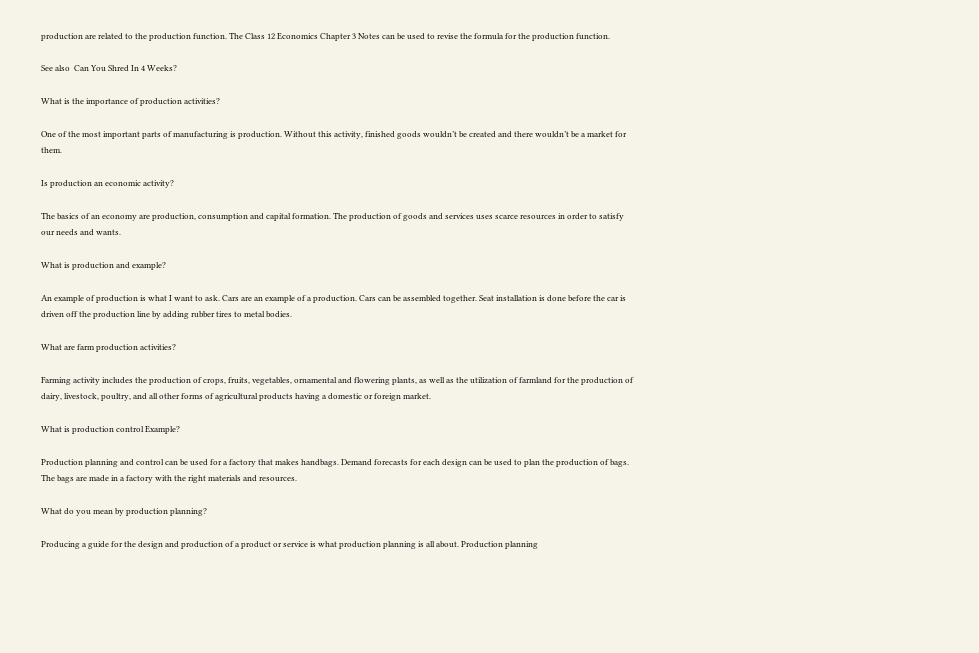production are related to the production function. The Class 12 Economics Chapter 3 Notes can be used to revise the formula for the production function.

See also  Can You Shred In 4 Weeks?

What is the importance of production activities?

One of the most important parts of manufacturing is production. Without this activity, finished goods wouldn’t be created and there wouldn’t be a market for them.

Is production an economic activity?

The basics of an economy are production, consumption and capital formation. The production of goods and services uses scarce resources in order to satisfy our needs and wants.

What is production and example?

An example of production is what I want to ask. Cars are an example of a production. Cars can be assembled together. Seat installation is done before the car is driven off the production line by adding rubber tires to metal bodies.

What are farm production activities?

Farming activity includes the production of crops, fruits, vegetables, ornamental and flowering plants, as well as the utilization of farmland for the production of dairy, livestock, poultry, and all other forms of agricultural products having a domestic or foreign market.

What is production control Example?

Production planning and control can be used for a factory that makes handbags. Demand forecasts for each design can be used to plan the production of bags. The bags are made in a factory with the right materials and resources.

What do you mean by production planning?

Producing a guide for the design and production of a product or service is what production planning is all about. Production planning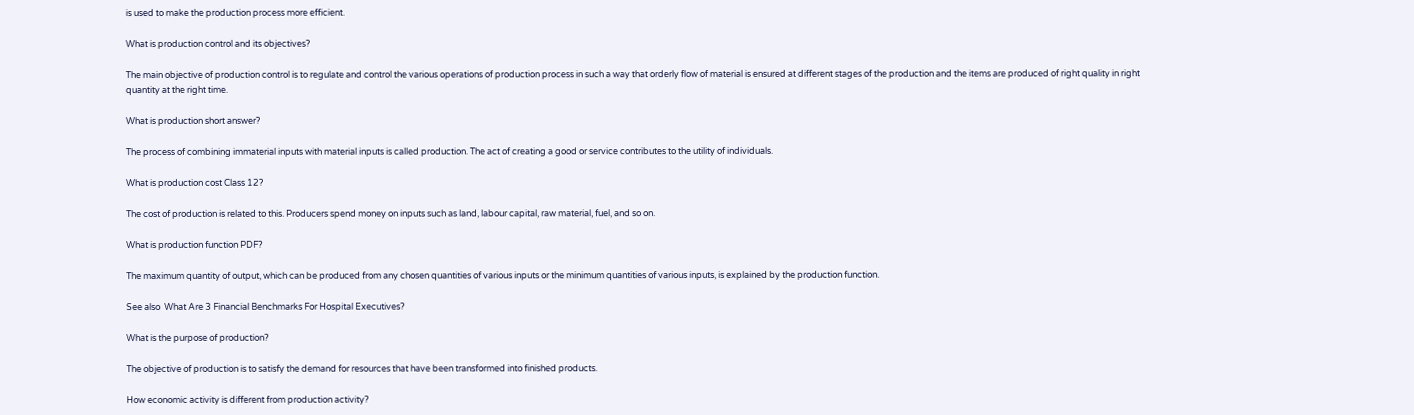is used to make the production process more efficient.

What is production control and its objectives?

The main objective of production control is to regulate and control the various operations of production process in such a way that orderly flow of material is ensured at different stages of the production and the items are produced of right quality in right quantity at the right time.

What is production short answer?

The process of combining immaterial inputs with material inputs is called production. The act of creating a good or service contributes to the utility of individuals.

What is production cost Class 12?

The cost of production is related to this. Producers spend money on inputs such as land, labour capital, raw material, fuel, and so on.

What is production function PDF?

The maximum quantity of output, which can be produced from any chosen quantities of various inputs or the minimum quantities of various inputs, is explained by the production function.

See also  What Are 3 Financial Benchmarks For Hospital Executives?

What is the purpose of production?

The objective of production is to satisfy the demand for resources that have been transformed into finished products.

How economic activity is different from production activity?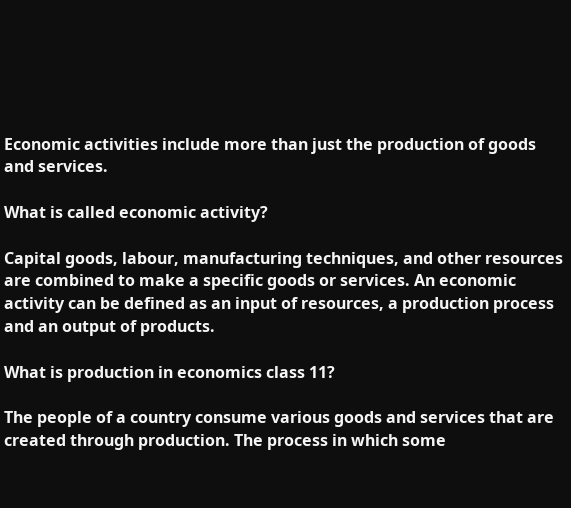Economic activities include more than just the production of goods and services.

What is called economic activity?

Capital goods, labour, manufacturing techniques, and other resources are combined to make a specific goods or services. An economic activity can be defined as an input of resources, a production process and an output of products.

What is production in economics class 11?

The people of a country consume various goods and services that are created through production. The process in which some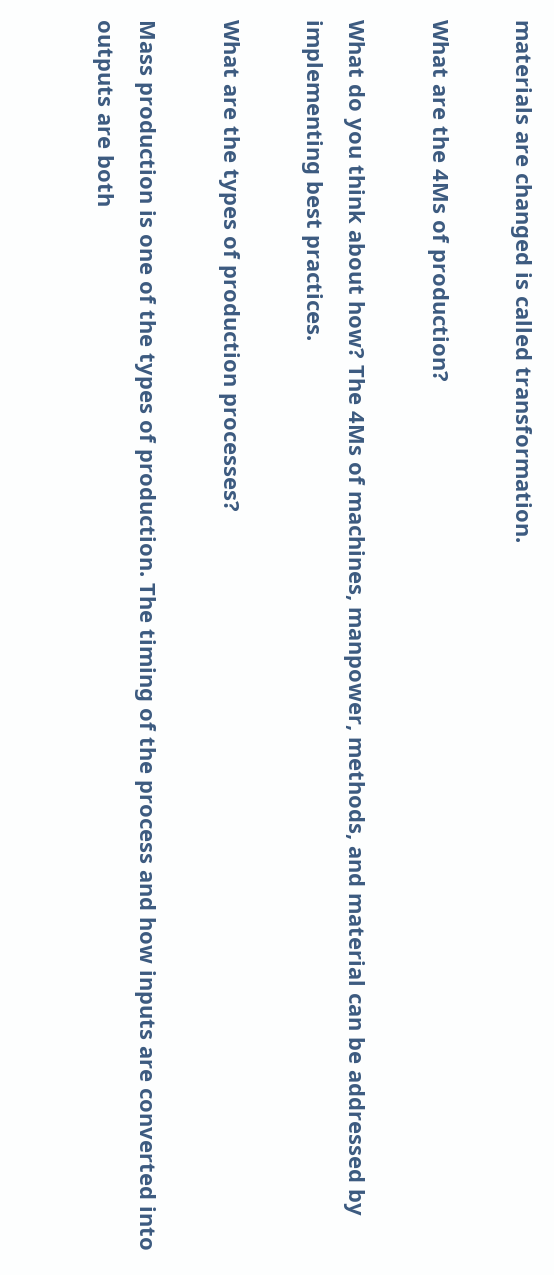materials are changed is called transformation.

What are the 4Ms of production?

What do you think about how? The 4Ms of machines, manpower, methods, and material can be addressed by implementing best practices.

What are the types of production processes?

Mass production is one of the types of production. The timing of the process and how inputs are converted into outputs are both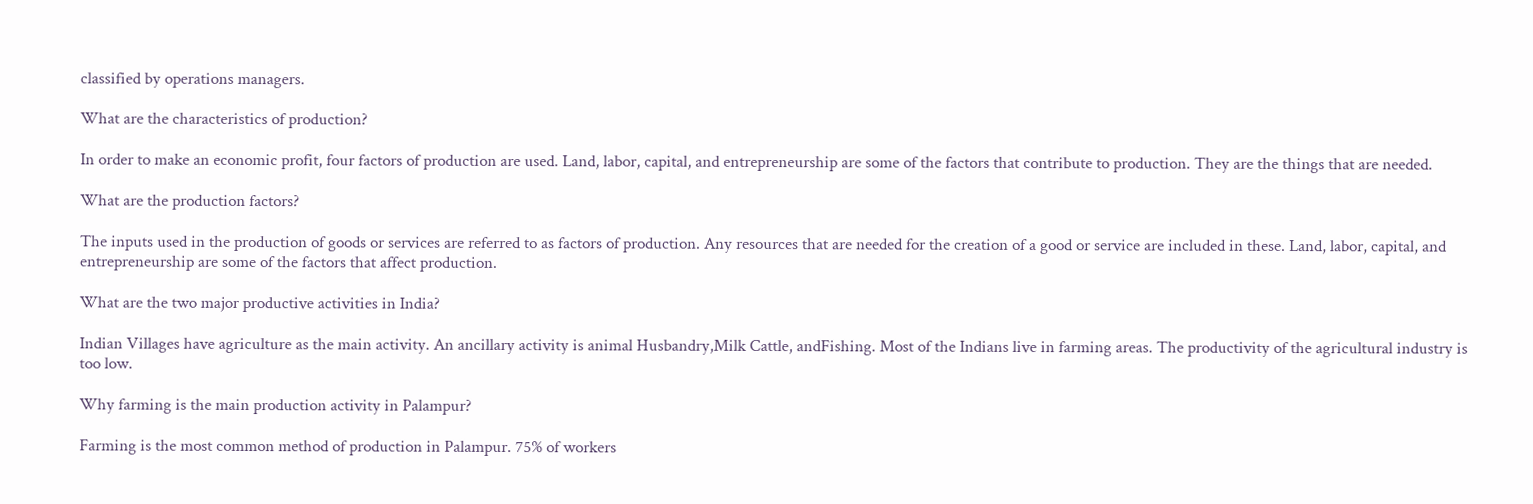classified by operations managers.

What are the characteristics of production?

In order to make an economic profit, four factors of production are used. Land, labor, capital, and entrepreneurship are some of the factors that contribute to production. They are the things that are needed.

What are the production factors?

The inputs used in the production of goods or services are referred to as factors of production. Any resources that are needed for the creation of a good or service are included in these. Land, labor, capital, and entrepreneurship are some of the factors that affect production.

What are the two major productive activities in India?

Indian Villages have agriculture as the main activity. An ancillary activity is animal Husbandry,Milk Cattle, andFishing. Most of the Indians live in farming areas. The productivity of the agricultural industry is too low.

Why farming is the main production activity in Palampur?

Farming is the most common method of production in Palampur. 75% of workers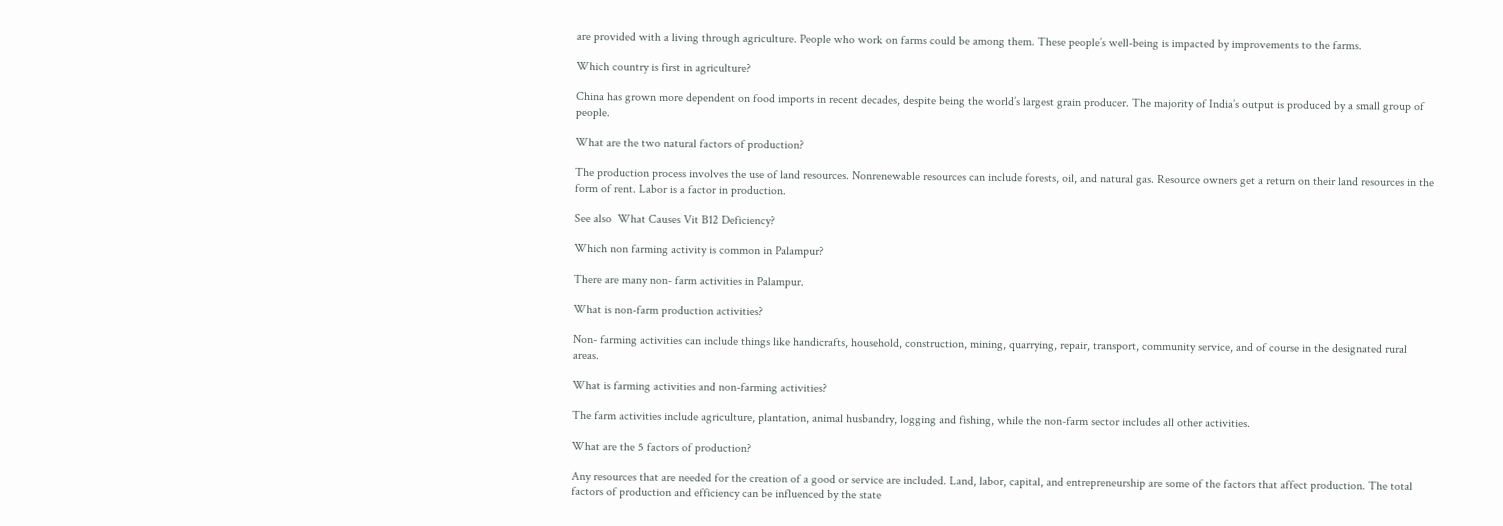are provided with a living through agriculture. People who work on farms could be among them. These people’s well-being is impacted by improvements to the farms.

Which country is first in agriculture?

China has grown more dependent on food imports in recent decades, despite being the world’s largest grain producer. The majority of India’s output is produced by a small group of people.

What are the two natural factors of production?

The production process involves the use of land resources. Nonrenewable resources can include forests, oil, and natural gas. Resource owners get a return on their land resources in the form of rent. Labor is a factor in production.

See also  What Causes Vit B12 Deficiency?

Which non farming activity is common in Palampur?

There are many non- farm activities in Palampur.

What is non-farm production activities?

Non- farming activities can include things like handicrafts, household, construction, mining, quarrying, repair, transport, community service, and of course in the designated rural areas.

What is farming activities and non-farming activities?

The farm activities include agriculture, plantation, animal husbandry, logging and fishing, while the non-farm sector includes all other activities.

What are the 5 factors of production?

Any resources that are needed for the creation of a good or service are included. Land, labor, capital, and entrepreneurship are some of the factors that affect production. The total factors of production and efficiency can be influenced by the state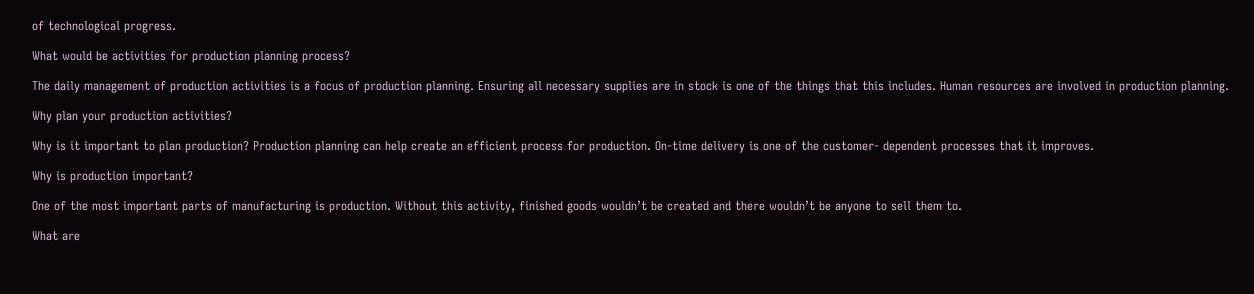of technological progress.

What would be activities for production planning process?

The daily management of production activities is a focus of production planning. Ensuring all necessary supplies are in stock is one of the things that this includes. Human resources are involved in production planning.

Why plan your production activities?

Why is it important to plan production? Production planning can help create an efficient process for production. On-time delivery is one of the customer- dependent processes that it improves.

Why is production important?

One of the most important parts of manufacturing is production. Without this activity, finished goods wouldn’t be created and there wouldn’t be anyone to sell them to.

What are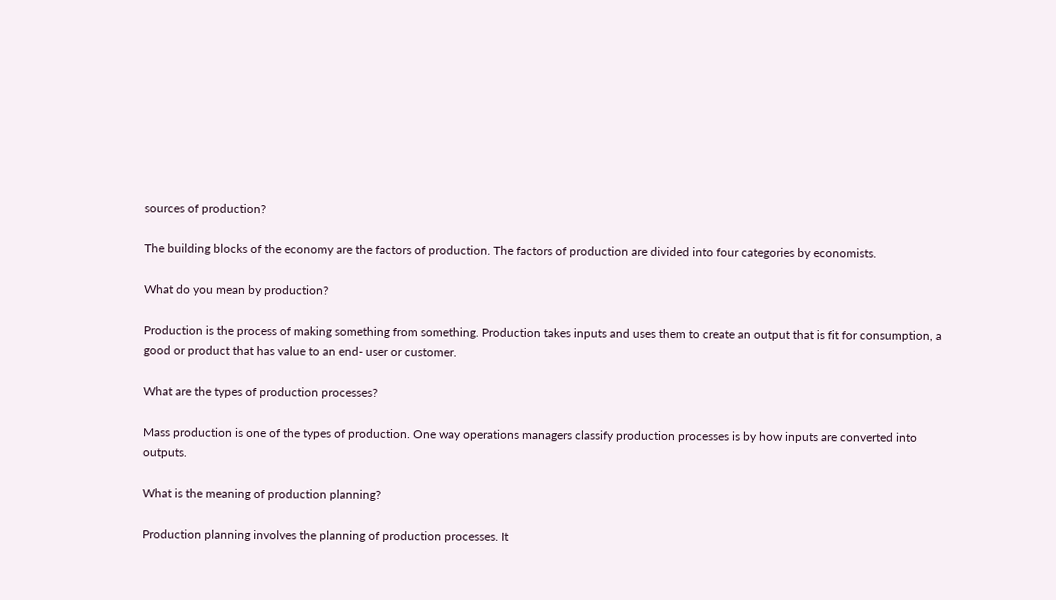sources of production?

The building blocks of the economy are the factors of production. The factors of production are divided into four categories by economists.

What do you mean by production?

Production is the process of making something from something. Production takes inputs and uses them to create an output that is fit for consumption, a good or product that has value to an end- user or customer.

What are the types of production processes?

Mass production is one of the types of production. One way operations managers classify production processes is by how inputs are converted into outputs.

What is the meaning of production planning?

Production planning involves the planning of production processes. It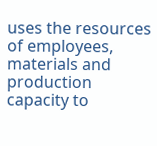uses the resources of employees, materials and production capacity to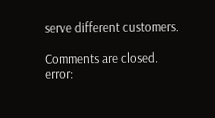serve different customers.

Comments are closed.
error: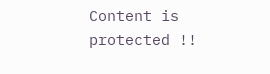Content is protected !!